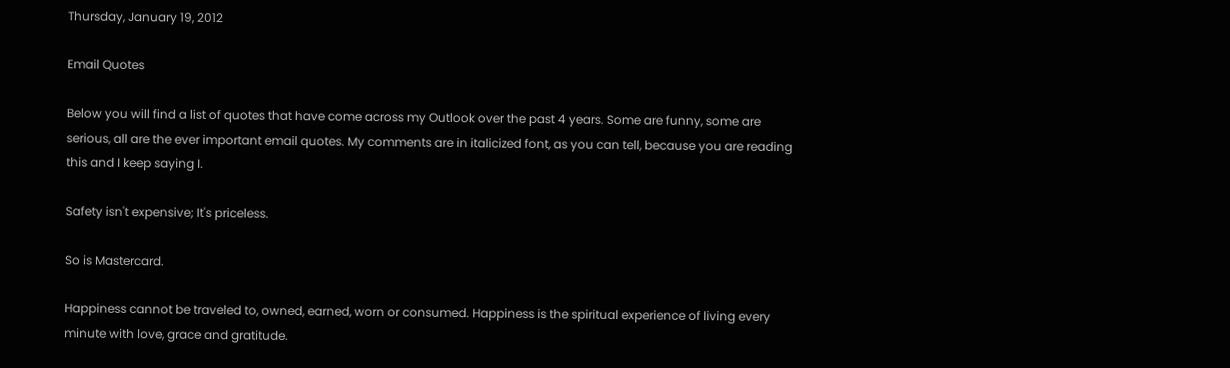Thursday, January 19, 2012

Email Quotes

Below you will find a list of quotes that have come across my Outlook over the past 4 years. Some are funny, some are serious, all are the ever important email quotes. My comments are in italicized font, as you can tell, because you are reading this and I keep saying I.

Safety isn't expensive; It's priceless.

So is Mastercard.

Happiness cannot be traveled to, owned, earned, worn or consumed. Happiness is the spiritual experience of living every minute with love, grace and gratitude.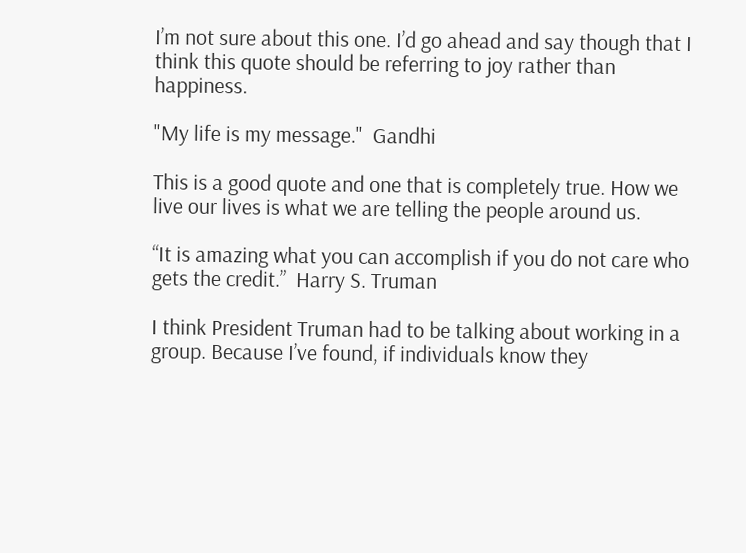I’m not sure about this one. I’d go ahead and say though that I think this quote should be referring to joy rather than happiness.

"My life is my message."  Gandhi

This is a good quote and one that is completely true. How we live our lives is what we are telling the people around us.

“It is amazing what you can accomplish if you do not care who gets the credit.”  Harry S. Truman

I think President Truman had to be talking about working in a group. Because I’ve found, if individuals know they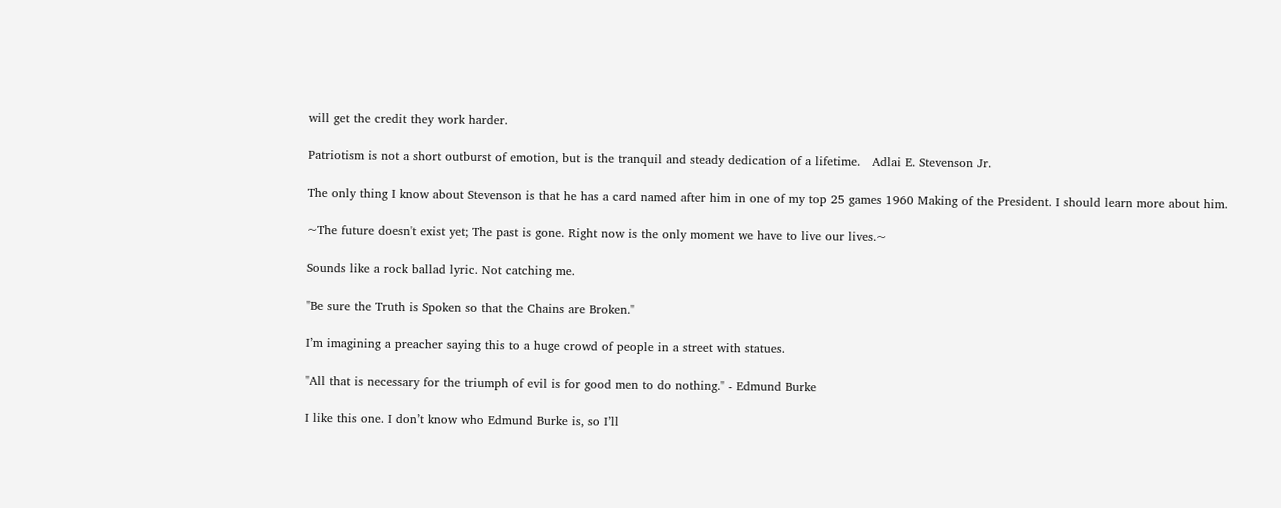will get the credit they work harder.

Patriotism is not a short outburst of emotion, but is the tranquil and steady dedication of a lifetime.   Adlai E. Stevenson Jr.

The only thing I know about Stevenson is that he has a card named after him in one of my top 25 games 1960 Making of the President. I should learn more about him.

~The future doesn't exist yet; The past is gone. Right now is the only moment we have to live our lives.~

Sounds like a rock ballad lyric. Not catching me.

"Be sure the Truth is Spoken so that the Chains are Broken."

I’m imagining a preacher saying this to a huge crowd of people in a street with statues.

"All that is necessary for the triumph of evil is for good men to do nothing." - Edmund Burke

I like this one. I don’t know who Edmund Burke is, so I’ll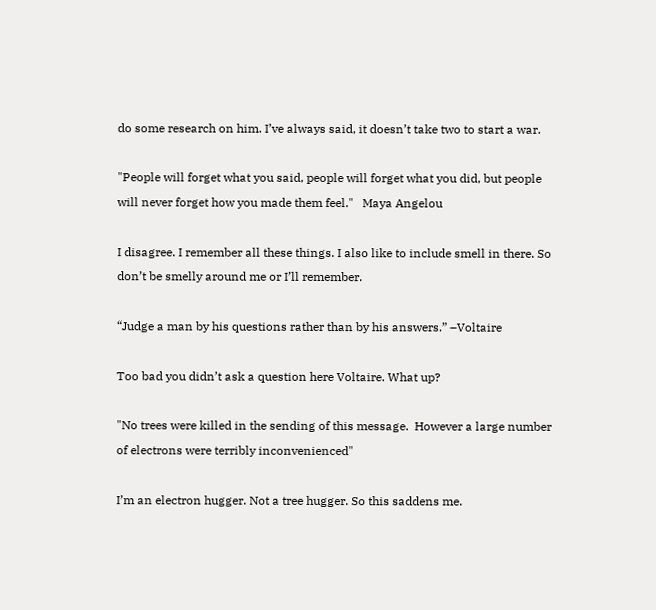do some research on him. I’ve always said, it doesn’t take two to start a war.

"People will forget what you said, people will forget what you did, but people will never forget how you made them feel."   Maya Angelou

I disagree. I remember all these things. I also like to include smell in there. So don’t be smelly around me or I’ll remember.

“Judge a man by his questions rather than by his answers.” –Voltaire

Too bad you didn’t ask a question here Voltaire. What up?

"No trees were killed in the sending of this message.  However a large number of electrons were terribly inconvenienced"

I’m an electron hugger. Not a tree hugger. So this saddens me.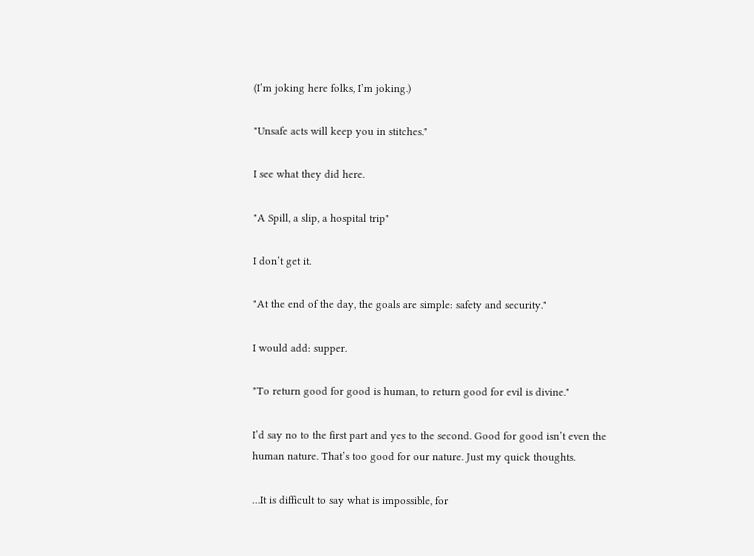(I’m joking here folks, I’m joking.)

"Unsafe acts will keep you in stitches."

I see what they did here.

"A Spill, a slip, a hospital trip"

I don’t get it.

"At the end of the day, the goals are simple: safety and security."

I would add: supper.

"To return good for good is human, to return good for evil is divine."

I’d say no to the first part and yes to the second. Good for good isn’t even the human nature. That’s too good for our nature. Just my quick thoughts.

…It is difficult to say what is impossible, for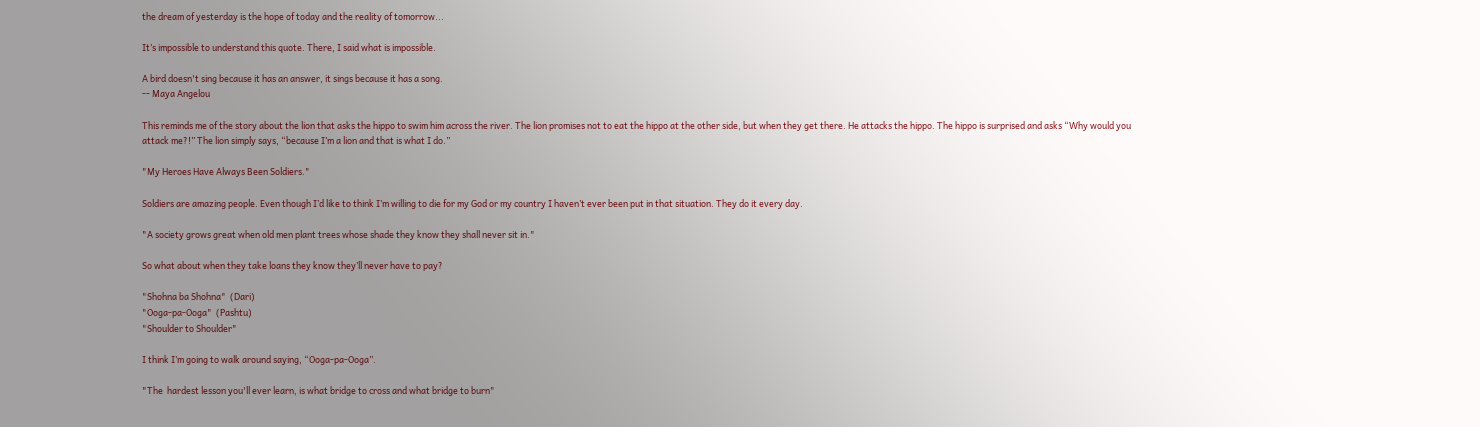the dream of yesterday is the hope of today and the reality of tomorrow...

It’s impossible to understand this quote. There, I said what is impossible.

A bird doesn't sing because it has an answer, it sings because it has a song.
-- Maya Angelou

This reminds me of the story about the lion that asks the hippo to swim him across the river. The lion promises not to eat the hippo at the other side, but when they get there. He attacks the hippo. The hippo is surprised and asks “Why would you attack me?!” The lion simply says, “because I’m a lion and that is what I do.”

"My Heroes Have Always Been Soldiers."

Soldiers are amazing people. Even though I’d like to think I’m willing to die for my God or my country I haven’t ever been put in that situation. They do it every day.

"A society grows great when old men plant trees whose shade they know they shall never sit in."

So what about when they take loans they know they’ll never have to pay?

"Shohna ba Shohna"  (Dari)
"Ooga-pa-Ooga"  (Pashtu)
"Shoulder to Shoulder"

I think I’m going to walk around saying, “Ooga-pa-Ooga”.

"The  hardest lesson you'll ever learn, is what bridge to cross and what bridge to burn"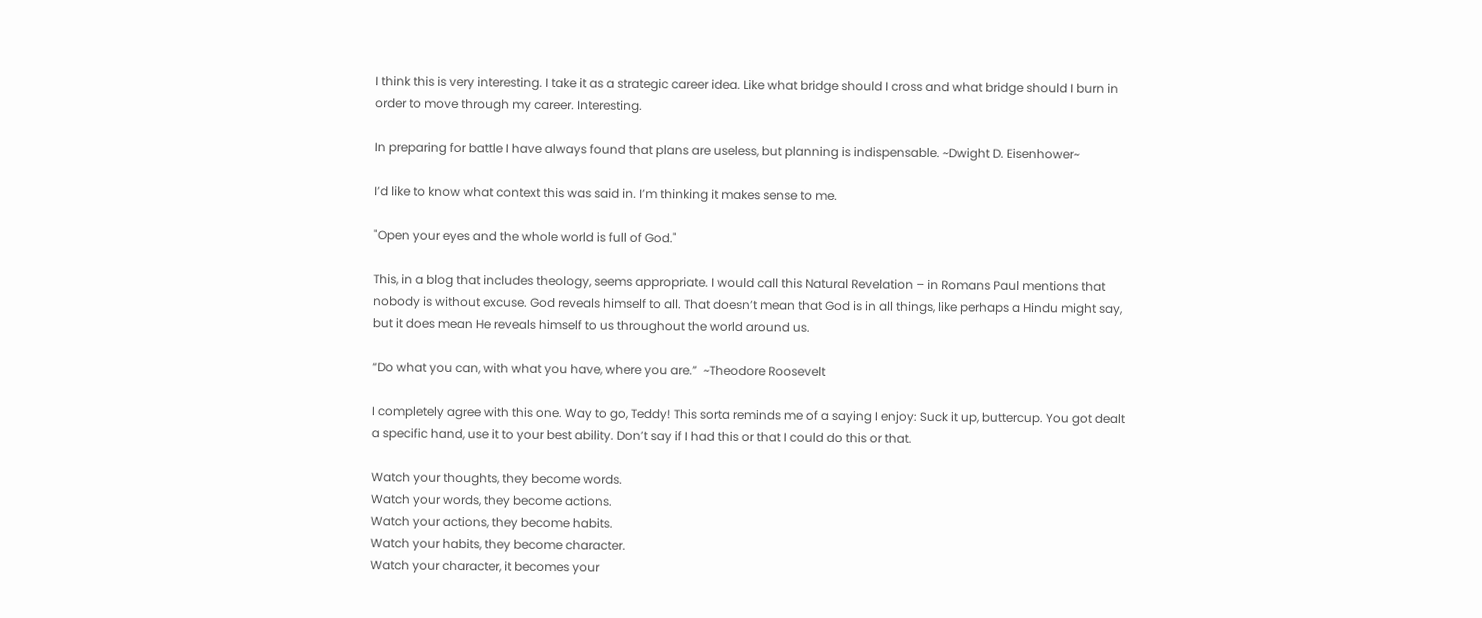I think this is very interesting. I take it as a strategic career idea. Like what bridge should I cross and what bridge should I burn in order to move through my career. Interesting.

In preparing for battle I have always found that plans are useless, but planning is indispensable. ~Dwight D. Eisenhower~

I’d like to know what context this was said in. I’m thinking it makes sense to me.

"Open your eyes and the whole world is full of God."

This, in a blog that includes theology, seems appropriate. I would call this Natural Revelation – in Romans Paul mentions that nobody is without excuse. God reveals himself to all. That doesn’t mean that God is in all things, like perhaps a Hindu might say, but it does mean He reveals himself to us throughout the world around us.

“Do what you can, with what you have, where you are.”  ~Theodore Roosevelt

I completely agree with this one. Way to go, Teddy! This sorta reminds me of a saying I enjoy: Suck it up, buttercup. You got dealt a specific hand, use it to your best ability. Don’t say if I had this or that I could do this or that.

Watch your thoughts, they become words.
Watch your words, they become actions.
Watch your actions, they become habits.
Watch your habits, they become character.
Watch your character, it becomes your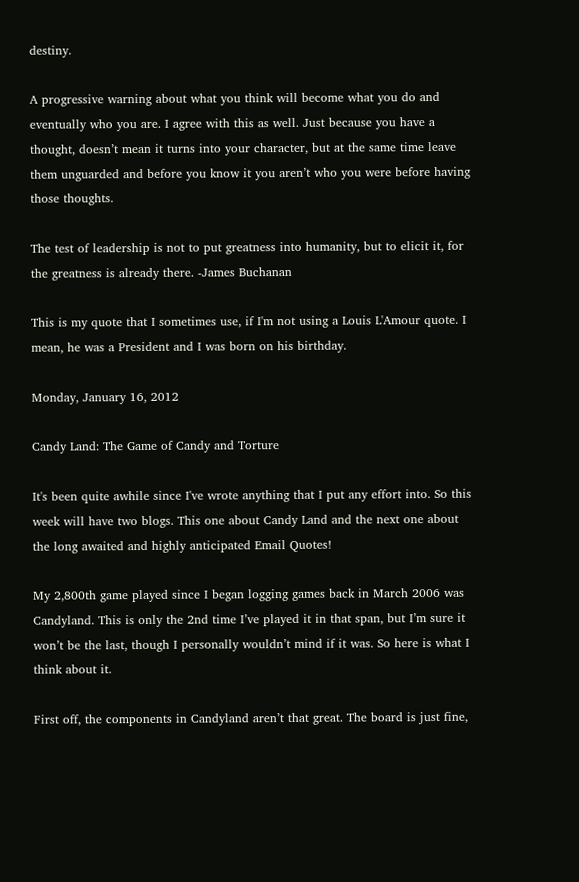destiny.

A progressive warning about what you think will become what you do and eventually who you are. I agree with this as well. Just because you have a thought, doesn’t mean it turns into your character, but at the same time leave them unguarded and before you know it you aren’t who you were before having those thoughts.

The test of leadership is not to put greatness into humanity, but to elicit it, for the greatness is already there. -James Buchanan

This is my quote that I sometimes use, if I'm not using a Louis L'Amour quote. I mean, he was a President and I was born on his birthday.

Monday, January 16, 2012

Candy Land: The Game of Candy and Torture

It's been quite awhile since I've wrote anything that I put any effort into. So this week will have two blogs. This one about Candy Land and the next one about the long awaited and highly anticipated Email Quotes!

My 2,800th game played since I began logging games back in March 2006 was Candyland. This is only the 2nd time I’ve played it in that span, but I’m sure it won’t be the last, though I personally wouldn’t mind if it was. So here is what I think about it.

First off, the components in Candyland aren’t that great. The board is just fine,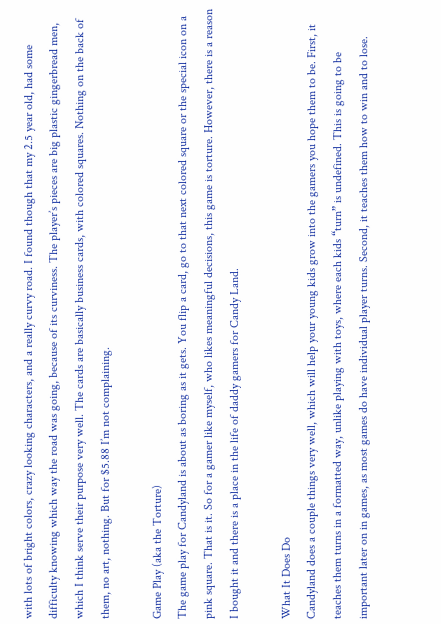with lots of bright colors, crazy looking characters, and a really curvy road. I found though that my 2.5 year old, had some difficulty knowing which way the road was going, because of its curviness. The player’s pieces are big plastic gingerbread men, which I think serve their purpose very well. The cards are basically business cards, with colored squares. Nothing on the back of them, no art, nothing. But for $5.88 I’m not complaining.

Game Play (aka the Torture)
The game play for Candyland is about as boring as it gets. You flip a card, go to that next colored square or the special icon on a pink square. That is it. So for a gamer like myself, who likes meaningful decisions, this game is torture. However, there is a reason I bought it and there is a place in the life of daddy gamers for Candy Land.

What It Does Do
Candyland does a couple things very well, which will help your young kids grow into the gamers you hope them to be. First, it teaches them turns in a formatted way, unlike playing with toys, where each kids “turn” is undefined. This is going to be important later on in games, as most games do have individual player turns. Second, it teaches them how to win and to lose.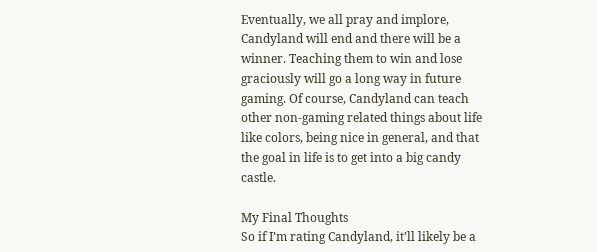Eventually, we all pray and implore, Candyland will end and there will be a winner. Teaching them to win and lose graciously will go a long way in future gaming. Of course, Candyland can teach other non-gaming related things about life like colors, being nice in general, and that the goal in life is to get into a big candy castle.

My Final Thoughts
So if I’m rating Candyland, it’ll likely be a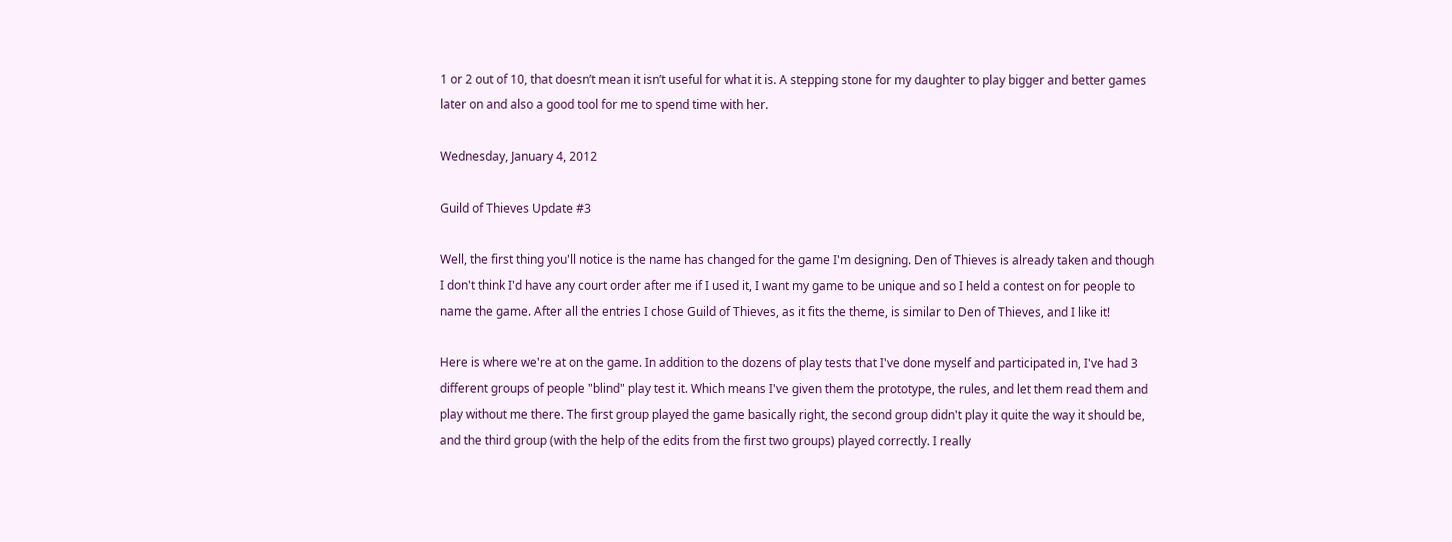1 or 2 out of 10, that doesn’t mean it isn’t useful for what it is. A stepping stone for my daughter to play bigger and better games later on and also a good tool for me to spend time with her.

Wednesday, January 4, 2012

Guild of Thieves Update #3

Well, the first thing you'll notice is the name has changed for the game I'm designing. Den of Thieves is already taken and though I don't think I'd have any court order after me if I used it, I want my game to be unique and so I held a contest on for people to name the game. After all the entries I chose Guild of Thieves, as it fits the theme, is similar to Den of Thieves, and I like it!

Here is where we're at on the game. In addition to the dozens of play tests that I've done myself and participated in, I've had 3 different groups of people "blind" play test it. Which means I've given them the prototype, the rules, and let them read them and play without me there. The first group played the game basically right, the second group didn't play it quite the way it should be, and the third group (with the help of the edits from the first two groups) played correctly. I really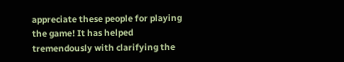appreciate these people for playing the game! It has helped tremendously with clarifying the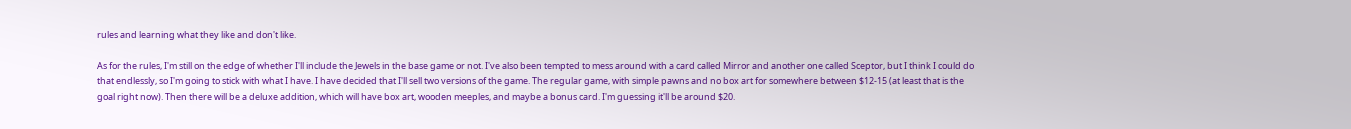rules and learning what they like and don't like.

As for the rules, I'm still on the edge of whether I'll include the Jewels in the base game or not. I've also been tempted to mess around with a card called Mirror and another one called Sceptor, but I think I could do that endlessly, so I'm going to stick with what I have. I have decided that I'll sell two versions of the game. The regular game, with simple pawns and no box art for somewhere between $12-15 (at least that is the goal right now). Then there will be a deluxe addition, which will have box art, wooden meeples, and maybe a bonus card. I'm guessing it'll be around $20.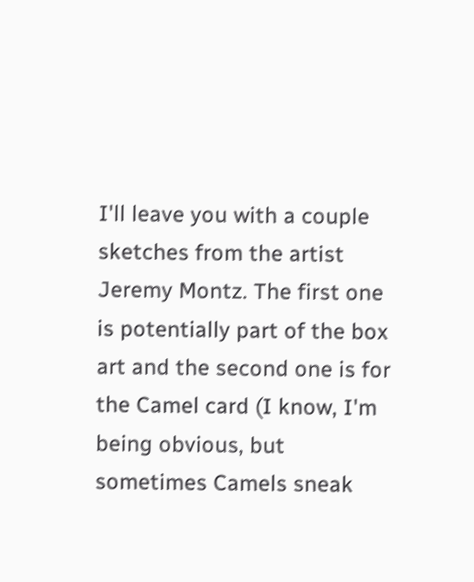I'll leave you with a couple sketches from the artist Jeremy Montz. The first one is potentially part of the box art and the second one is for the Camel card (I know, I'm being obvious, but sometimes Camels sneak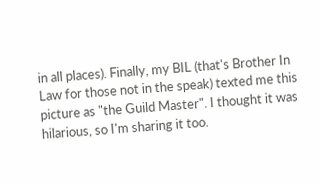in all places). Finally, my BIL (that's Brother In Law for those not in the speak) texted me this picture as "the Guild Master". I thought it was hilarious, so I'm sharing it too.